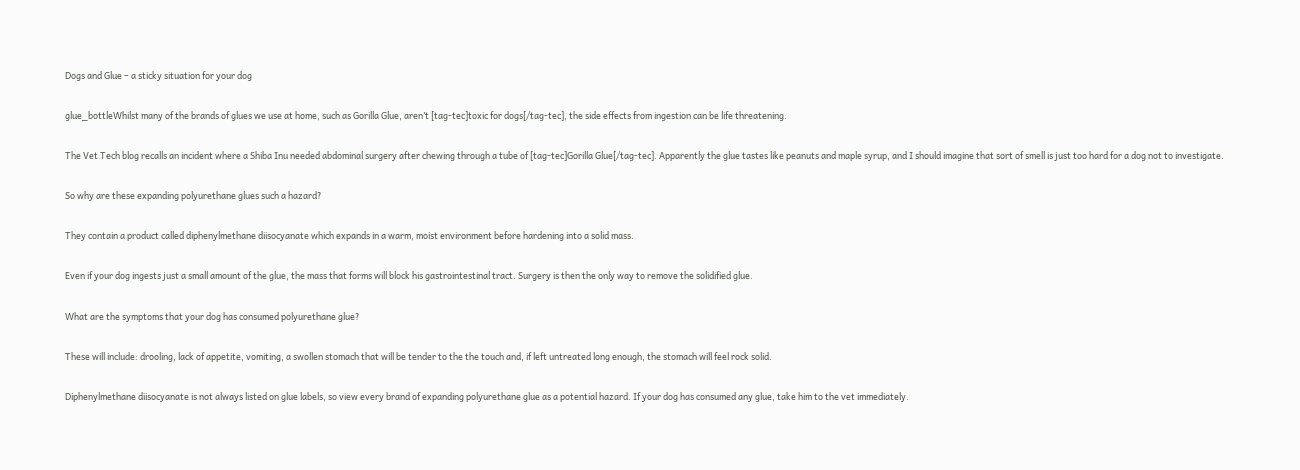Dogs and Glue – a sticky situation for your dog

glue_bottleWhilst many of the brands of glues we use at home, such as Gorilla Glue, aren’t [tag-tec]toxic for dogs[/tag-tec], the side effects from ingestion can be life threatening.

The Vet Tech blog recalls an incident where a Shiba Inu needed abdominal surgery after chewing through a tube of [tag-tec]Gorilla Glue[/tag-tec]. Apparently the glue tastes like peanuts and maple syrup, and I should imagine that sort of smell is just too hard for a dog not to investigate.

So why are these expanding polyurethane glues such a hazard?

They contain a product called diphenylmethane diisocyanate which expands in a warm, moist environment before hardening into a solid mass.

Even if your dog ingests just a small amount of the glue, the mass that forms will block his gastrointestinal tract. Surgery is then the only way to remove the solidified glue.

What are the symptoms that your dog has consumed polyurethane glue?

These will include: drooling, lack of appetite, vomiting, a swollen stomach that will be tender to the the touch and, if left untreated long enough, the stomach will feel rock solid.

Diphenylmethane diisocyanate is not always listed on glue labels, so view every brand of expanding polyurethane glue as a potential hazard. If your dog has consumed any glue, take him to the vet immediately.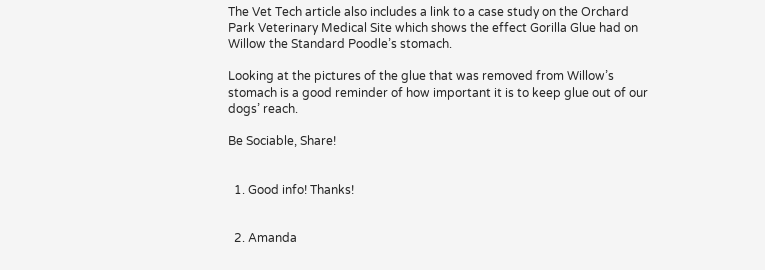The Vet Tech article also includes a link to a case study on the Orchard Park Veterinary Medical Site which shows the effect Gorilla Glue had on Willow the Standard Poodle’s stomach.

Looking at the pictures of the glue that was removed from Willow’s stomach is a good reminder of how important it is to keep glue out of our dogs’ reach.

Be Sociable, Share!


  1. Good info! Thanks!


  2. Amanda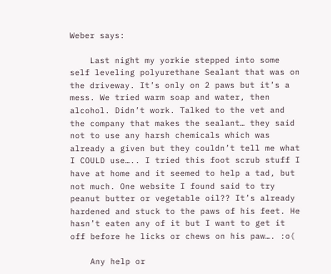Weber says:

    Last night my yorkie stepped into some self leveling polyurethane Sealant that was on the driveway. It’s only on 2 paws but it’s a mess. We tried warm soap and water, then alcohol. Didn’t work. Talked to the vet and the company that makes the sealant… they said not to use any harsh chemicals which was already a given but they couldn’t tell me what I COULD use….. I tried this foot scrub stuff I have at home and it seemed to help a tad, but not much. One website I found said to try peanut butter or vegetable oil?? It’s already hardened and stuck to the paws of his feet. He hasn’t eaten any of it but I want to get it off before he licks or chews on his paw…. :o(

    Any help or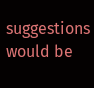suggestions would be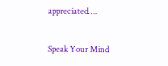appreciated….


Speak Your Mind